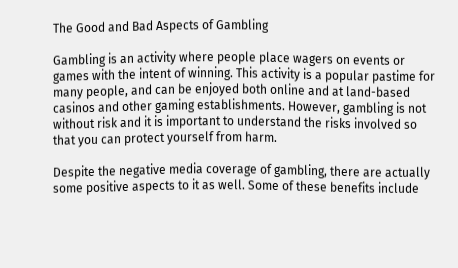The Good and Bad Aspects of Gambling

Gambling is an activity where people place wagers on events or games with the intent of winning. This activity is a popular pastime for many people, and can be enjoyed both online and at land-based casinos and other gaming establishments. However, gambling is not without risk and it is important to understand the risks involved so that you can protect yourself from harm.

Despite the negative media coverage of gambling, there are actually some positive aspects to it as well. Some of these benefits include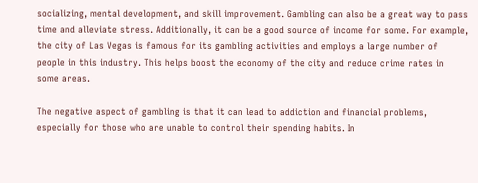socializing, mental development, and skill improvement. Gambling can also be a great way to pass time and alleviate stress. Additionally, it can be a good source of income for some. For example, the city of Las Vegas is famous for its gambling activities and employs a large number of people in this industry. This helps boost the economy of the city and reduce crime rates in some areas.

The negative aspect of gambling is that it can lead to addiction and financial problems, especially for those who are unable to control their spending habits. In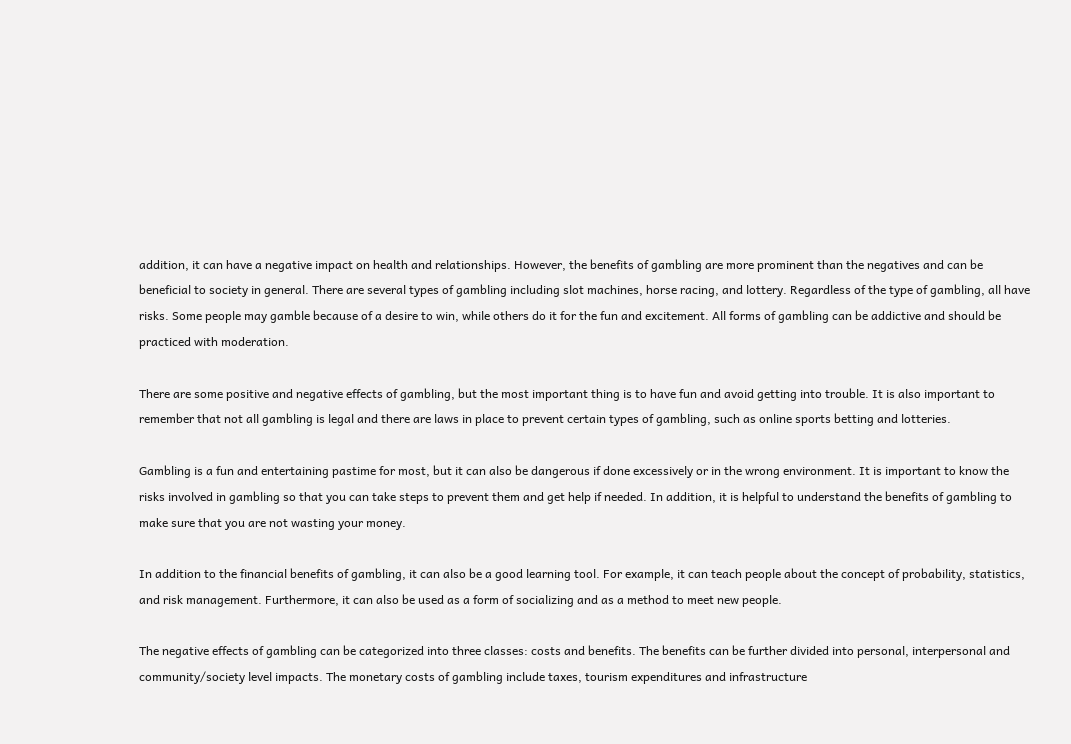addition, it can have a negative impact on health and relationships. However, the benefits of gambling are more prominent than the negatives and can be beneficial to society in general. There are several types of gambling including slot machines, horse racing, and lottery. Regardless of the type of gambling, all have risks. Some people may gamble because of a desire to win, while others do it for the fun and excitement. All forms of gambling can be addictive and should be practiced with moderation.

There are some positive and negative effects of gambling, but the most important thing is to have fun and avoid getting into trouble. It is also important to remember that not all gambling is legal and there are laws in place to prevent certain types of gambling, such as online sports betting and lotteries.

Gambling is a fun and entertaining pastime for most, but it can also be dangerous if done excessively or in the wrong environment. It is important to know the risks involved in gambling so that you can take steps to prevent them and get help if needed. In addition, it is helpful to understand the benefits of gambling to make sure that you are not wasting your money.

In addition to the financial benefits of gambling, it can also be a good learning tool. For example, it can teach people about the concept of probability, statistics, and risk management. Furthermore, it can also be used as a form of socializing and as a method to meet new people.

The negative effects of gambling can be categorized into three classes: costs and benefits. The benefits can be further divided into personal, interpersonal and community/society level impacts. The monetary costs of gambling include taxes, tourism expenditures and infrastructure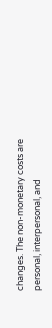changes. The non-monetary costs are personal, interpersonal, and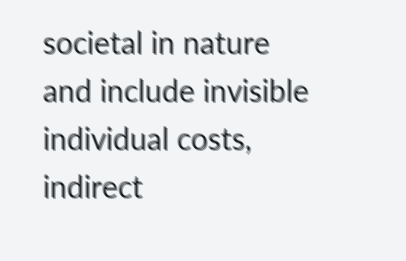societal in nature and include invisible individual costs, indirect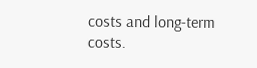costs and long-term costs.